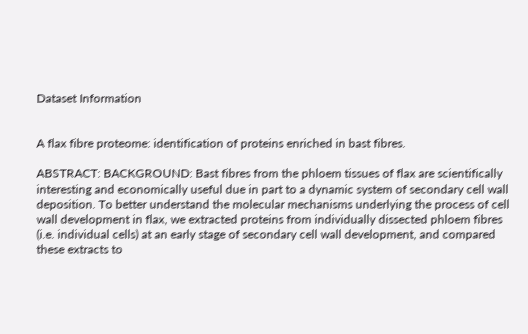Dataset Information


A flax fibre proteome: identification of proteins enriched in bast fibres.

ABSTRACT: BACKGROUND: Bast fibres from the phloem tissues of flax are scientifically interesting and economically useful due in part to a dynamic system of secondary cell wall deposition. To better understand the molecular mechanisms underlying the process of cell wall development in flax, we extracted proteins from individually dissected phloem fibres (i.e. individual cells) at an early stage of secondary cell wall development, and compared these extracts to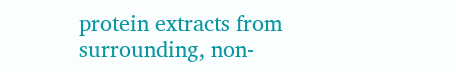protein extracts from surrounding, non-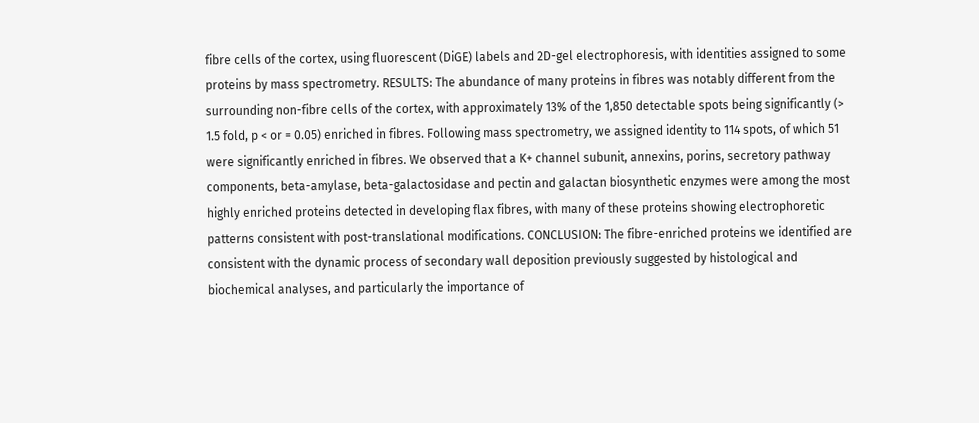fibre cells of the cortex, using fluorescent (DiGE) labels and 2D-gel electrophoresis, with identities assigned to some proteins by mass spectrometry. RESULTS: The abundance of many proteins in fibres was notably different from the surrounding non-fibre cells of the cortex, with approximately 13% of the 1,850 detectable spots being significantly (> 1.5 fold, p < or = 0.05) enriched in fibres. Following mass spectrometry, we assigned identity to 114 spots, of which 51 were significantly enriched in fibres. We observed that a K+ channel subunit, annexins, porins, secretory pathway components, beta-amylase, beta-galactosidase and pectin and galactan biosynthetic enzymes were among the most highly enriched proteins detected in developing flax fibres, with many of these proteins showing electrophoretic patterns consistent with post-translational modifications. CONCLUSION: The fibre-enriched proteins we identified are consistent with the dynamic process of secondary wall deposition previously suggested by histological and biochemical analyses, and particularly the importance of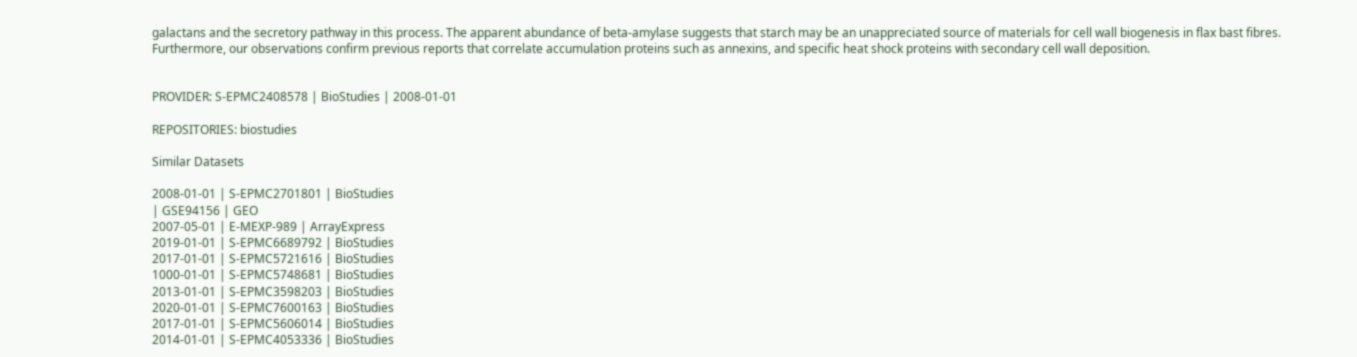galactans and the secretory pathway in this process. The apparent abundance of beta-amylase suggests that starch may be an unappreciated source of materials for cell wall biogenesis in flax bast fibres. Furthermore, our observations confirm previous reports that correlate accumulation proteins such as annexins, and specific heat shock proteins with secondary cell wall deposition.


PROVIDER: S-EPMC2408578 | BioStudies | 2008-01-01

REPOSITORIES: biostudies

Similar Datasets

2008-01-01 | S-EPMC2701801 | BioStudies
| GSE94156 | GEO
2007-05-01 | E-MEXP-989 | ArrayExpress
2019-01-01 | S-EPMC6689792 | BioStudies
2017-01-01 | S-EPMC5721616 | BioStudies
1000-01-01 | S-EPMC5748681 | BioStudies
2013-01-01 | S-EPMC3598203 | BioStudies
2020-01-01 | S-EPMC7600163 | BioStudies
2017-01-01 | S-EPMC5606014 | BioStudies
2014-01-01 | S-EPMC4053336 | BioStudies